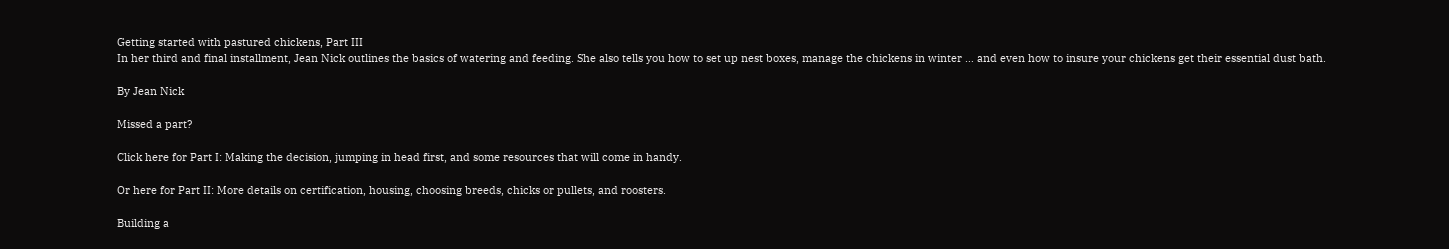Getting started with pastured chickens, Part III
In her third and final installment, Jean Nick outlines the basics of watering and feeding. She also tells you how to set up nest boxes, manage the chickens in winter … and even how to insure your chickens get their essential dust bath.

By Jean Nick

Missed a part?

Click here for Part I: Making the decision, jumping in head first, and some resources that will come in handy.

Or here for Part II: More details on certification, housing, choosing breeds, chicks or pullets, and roosters.

Building a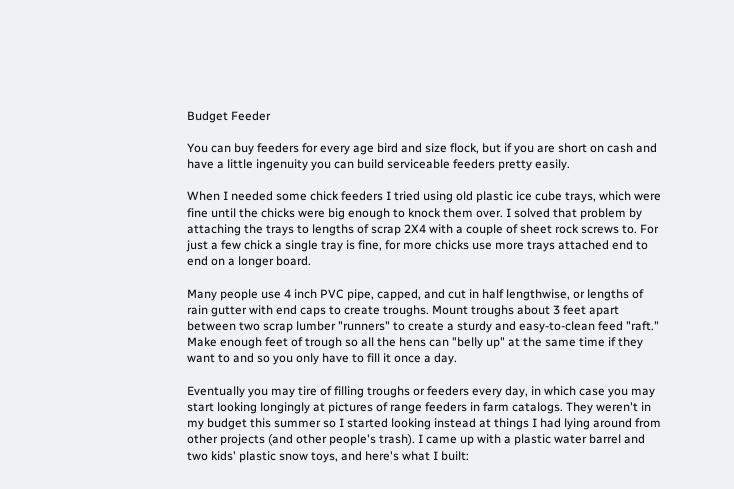Budget Feeder

You can buy feeders for every age bird and size flock, but if you are short on cash and have a little ingenuity you can build serviceable feeders pretty easily.

When I needed some chick feeders I tried using old plastic ice cube trays, which were fine until the chicks were big enough to knock them over. I solved that problem by attaching the trays to lengths of scrap 2X4 with a couple of sheet rock screws to. For just a few chick a single tray is fine, for more chicks use more trays attached end to end on a longer board.

Many people use 4 inch PVC pipe, capped, and cut in half lengthwise, or lengths of rain gutter with end caps to create troughs. Mount troughs about 3 feet apart between two scrap lumber "runners" to create a sturdy and easy-to-clean feed "raft." Make enough feet of trough so all the hens can "belly up" at the same time if they want to and so you only have to fill it once a day.

Eventually you may tire of filling troughs or feeders every day, in which case you may start looking longingly at pictures of range feeders in farm catalogs. They weren't in my budget this summer so I started looking instead at things I had lying around from other projects (and other people's trash). I came up with a plastic water barrel and two kids' plastic snow toys, and here's what I built: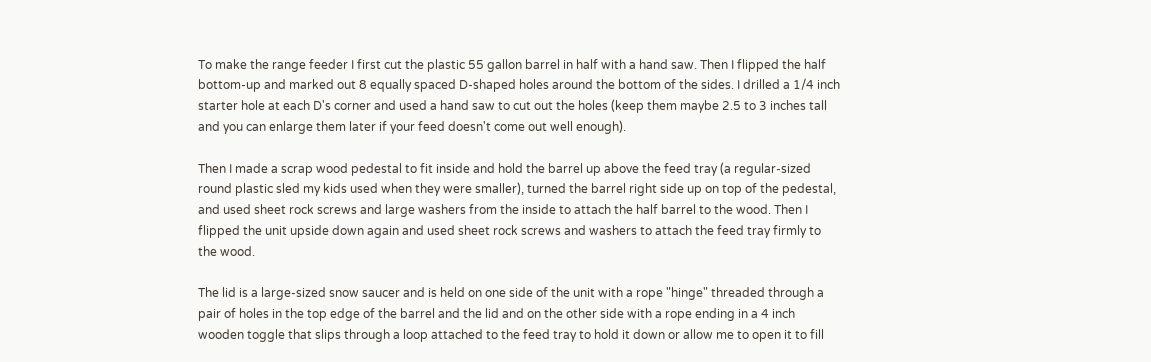To make the range feeder I first cut the plastic 55 gallon barrel in half with a hand saw. Then I flipped the half bottom-up and marked out 8 equally spaced D-shaped holes around the bottom of the sides. I drilled a 1/4 inch starter hole at each D's corner and used a hand saw to cut out the holes (keep them maybe 2.5 to 3 inches tall and you can enlarge them later if your feed doesn't come out well enough).

Then I made a scrap wood pedestal to fit inside and hold the barrel up above the feed tray (a regular-sized round plastic sled my kids used when they were smaller), turned the barrel right side up on top of the pedestal, and used sheet rock screws and large washers from the inside to attach the half barrel to the wood. Then I flipped the unit upside down again and used sheet rock screws and washers to attach the feed tray firmly to the wood.

The lid is a large-sized snow saucer and is held on one side of the unit with a rope "hinge" threaded through a pair of holes in the top edge of the barrel and the lid and on the other side with a rope ending in a 4 inch wooden toggle that slips through a loop attached to the feed tray to hold it down or allow me to open it to fill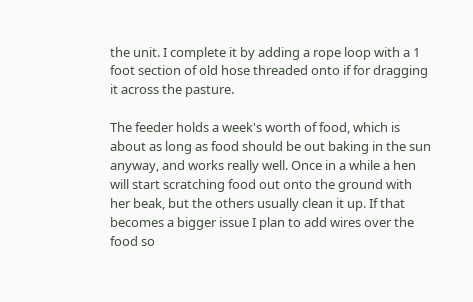the unit. I complete it by adding a rope loop with a 1 foot section of old hose threaded onto if for dragging it across the pasture.

The feeder holds a week's worth of food, which is about as long as food should be out baking in the sun anyway, and works really well. Once in a while a hen will start scratching food out onto the ground with her beak, but the others usually clean it up. If that becomes a bigger issue I plan to add wires over the food so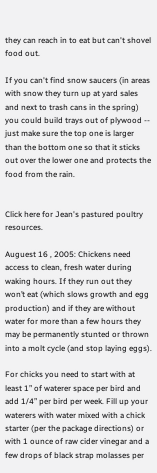they can reach in to eat but can't shovel food out.

If you can't find snow saucers (in areas with snow they turn up at yard sales and next to trash cans in the spring) you could build trays out of plywood -- just make sure the top one is larger than the bottom one so that it sticks out over the lower one and protects the food from the rain.


Click here for Jean's pastured poultry resources.

Auguest 16 , 2005: Chickens need access to clean, fresh water during waking hours. If they run out they won’t eat (which slows growth and egg production) and if they are without water for more than a few hours they may be permanently stunted or thrown into a molt cycle (and stop laying eggs).

For chicks you need to start with at least 1” of waterer space per bird and add 1/4” per bird per week. Fill up your waterers with water mixed with a chick starter (per the package directions) or with 1 ounce of raw cider vinegar and a few drops of black strap molasses per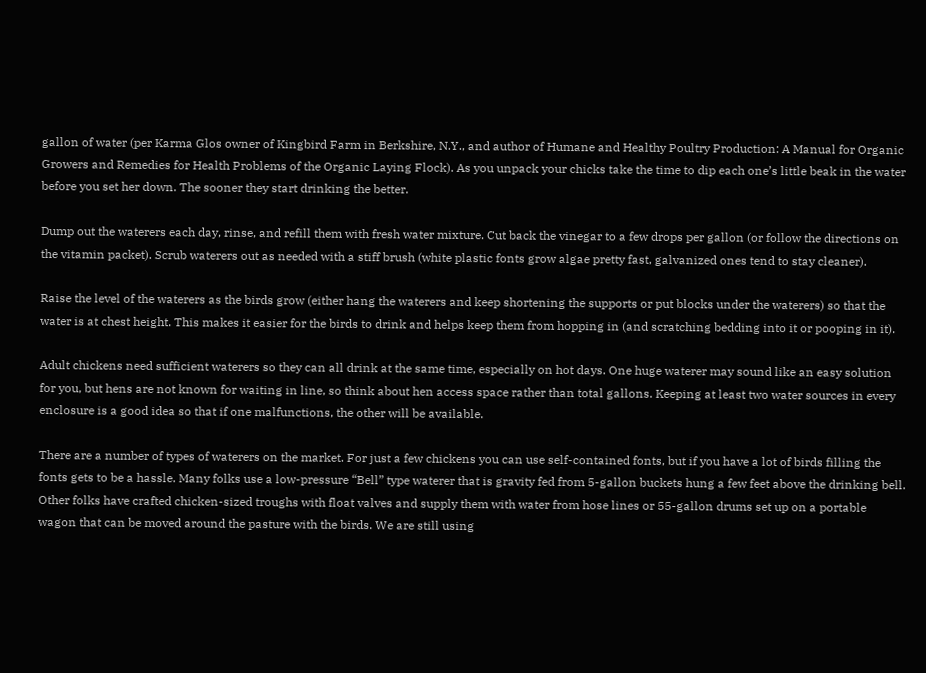gallon of water (per Karma Glos owner of Kingbird Farm in Berkshire, N.Y., and author of Humane and Healthy Poultry Production: A Manual for Organic Growers and Remedies for Health Problems of the Organic Laying Flock). As you unpack your chicks take the time to dip each one’s little beak in the water before you set her down. The sooner they start drinking the better.

Dump out the waterers each day, rinse, and refill them with fresh water mixture. Cut back the vinegar to a few drops per gallon (or follow the directions on the vitamin packet). Scrub waterers out as needed with a stiff brush (white plastic fonts grow algae pretty fast, galvanized ones tend to stay cleaner).

Raise the level of the waterers as the birds grow (either hang the waterers and keep shortening the supports or put blocks under the waterers) so that the water is at chest height. This makes it easier for the birds to drink and helps keep them from hopping in (and scratching bedding into it or pooping in it).

Adult chickens need sufficient waterers so they can all drink at the same time, especially on hot days. One huge waterer may sound like an easy solution for you, but hens are not known for waiting in line, so think about hen access space rather than total gallons. Keeping at least two water sources in every enclosure is a good idea so that if one malfunctions, the other will be available.

There are a number of types of waterers on the market. For just a few chickens you can use self-contained fonts, but if you have a lot of birds filling the fonts gets to be a hassle. Many folks use a low-pressure “Bell” type waterer that is gravity fed from 5-gallon buckets hung a few feet above the drinking bell. Other folks have crafted chicken-sized troughs with float valves and supply them with water from hose lines or 55-gallon drums set up on a portable wagon that can be moved around the pasture with the birds. We are still using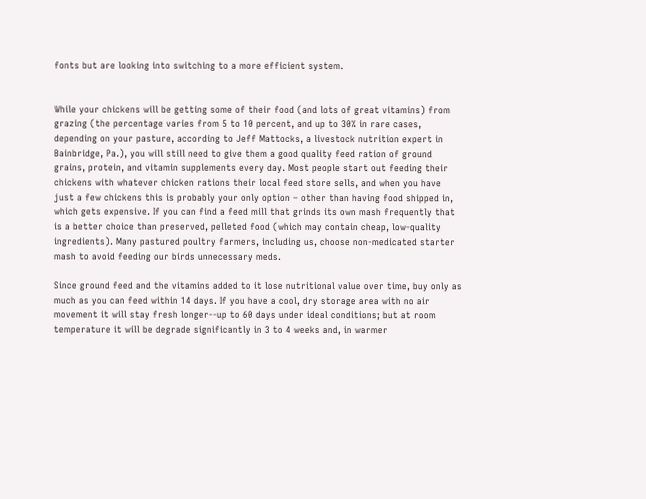fonts but are looking into switching to a more efficient system.


While your chickens will be getting some of their food (and lots of great vitamins) from grazing (the percentage varies from 5 to 10 percent, and up to 30% in rare cases, depending on your pasture, according to Jeff Mattocks, a livestock nutrition expert in Bainbridge, Pa.), you will still need to give them a good quality feed ration of ground grains, protein, and vitamin supplements every day. Most people start out feeding their chickens with whatever chicken rations their local feed store sells, and when you have just a few chickens this is probably your only option – other than having food shipped in, which gets expensive. If you can find a feed mill that grinds its own mash frequently that is a better choice than preserved, pelleted food (which may contain cheap, low-quality ingredients). Many pastured poultry farmers, including us, choose non-medicated starter mash to avoid feeding our birds unnecessary meds.

Since ground feed and the vitamins added to it lose nutritional value over time, buy only as much as you can feed within 14 days. If you have a cool, dry storage area with no air movement it will stay fresh longer--up to 60 days under ideal conditions; but at room temperature it will be degrade significantly in 3 to 4 weeks and, in warmer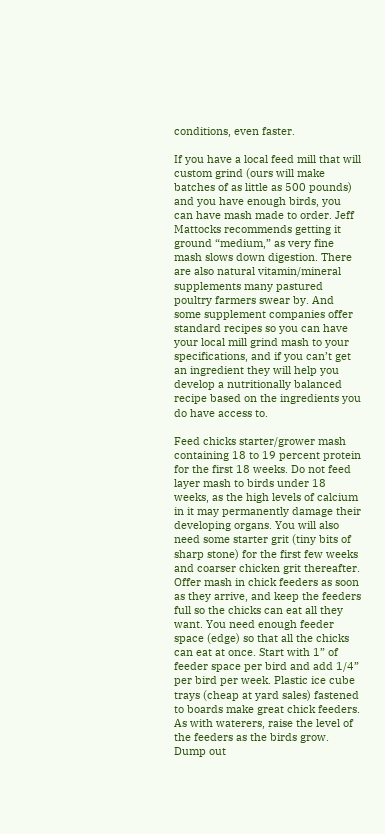conditions, even faster.

If you have a local feed mill that will custom grind (ours will make batches of as little as 500 pounds) and you have enough birds, you can have mash made to order. Jeff Mattocks recommends getting it ground “medium,” as very fine mash slows down digestion. There are also natural vitamin/mineral supplements many pastured poultry farmers swear by. And some supplement companies offer standard recipes so you can have your local mill grind mash to your specifications, and if you can’t get an ingredient they will help you develop a nutritionally balanced recipe based on the ingredients you do have access to.

Feed chicks starter/grower mash containing 18 to 19 percent protein for the first 18 weeks. Do not feed layer mash to birds under 18 weeks, as the high levels of calcium in it may permanently damage their developing organs. You will also need some starter grit (tiny bits of sharp stone) for the first few weeks and coarser chicken grit thereafter. Offer mash in chick feeders as soon as they arrive, and keep the feeders full so the chicks can eat all they want. You need enough feeder space (edge) so that all the chicks can eat at once. Start with 1” of feeder space per bird and add 1/4” per bird per week. Plastic ice cube trays (cheap at yard sales) fastened to boards make great chick feeders. As with waterers, raise the level of the feeders as the birds grow. Dump out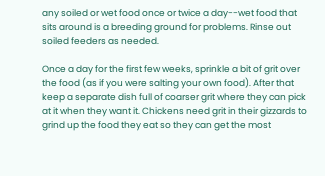any soiled or wet food once or twice a day--wet food that sits around is a breeding ground for problems. Rinse out soiled feeders as needed.

Once a day for the first few weeks, sprinkle a bit of grit over the food (as if you were salting your own food). After that keep a separate dish full of coarser grit where they can pick at it when they want it. Chickens need grit in their gizzards to grind up the food they eat so they can get the most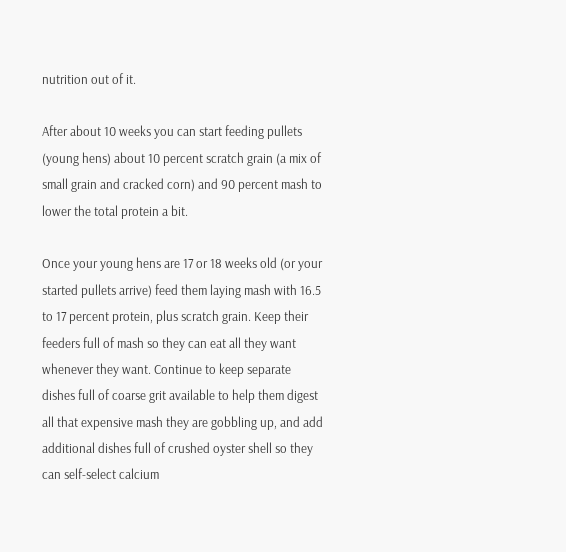nutrition out of it.

After about 10 weeks you can start feeding pullets (young hens) about 10 percent scratch grain (a mix of small grain and cracked corn) and 90 percent mash to lower the total protein a bit.

Once your young hens are 17 or 18 weeks old (or your started pullets arrive) feed them laying mash with 16.5 to 17 percent protein, plus scratch grain. Keep their feeders full of mash so they can eat all they want whenever they want. Continue to keep separate dishes full of coarse grit available to help them digest all that expensive mash they are gobbling up, and add additional dishes full of crushed oyster shell so they can self-select calcium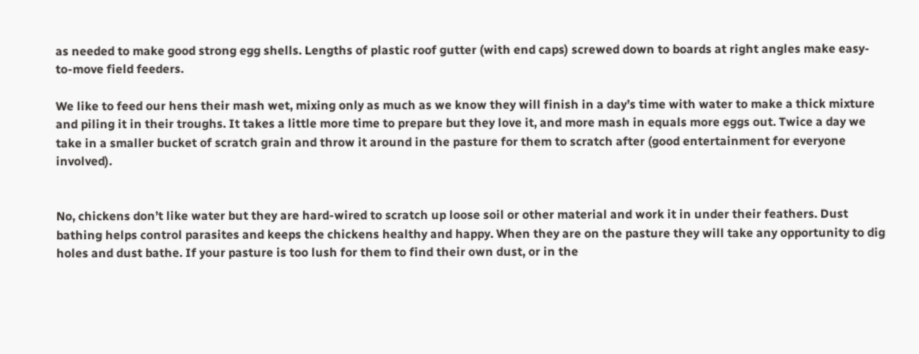as needed to make good strong egg shells. Lengths of plastic roof gutter (with end caps) screwed down to boards at right angles make easy-to-move field feeders.

We like to feed our hens their mash wet, mixing only as much as we know they will finish in a day’s time with water to make a thick mixture and piling it in their troughs. It takes a little more time to prepare but they love it, and more mash in equals more eggs out. Twice a day we take in a smaller bucket of scratch grain and throw it around in the pasture for them to scratch after (good entertainment for everyone involved).


No, chickens don’t like water but they are hard-wired to scratch up loose soil or other material and work it in under their feathers. Dust bathing helps control parasites and keeps the chickens healthy and happy. When they are on the pasture they will take any opportunity to dig holes and dust bathe. If your pasture is too lush for them to find their own dust, or in the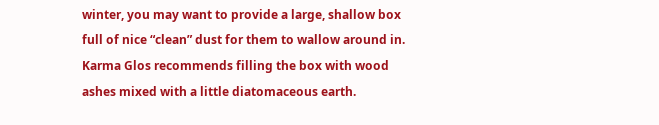winter, you may want to provide a large, shallow box full of nice “clean” dust for them to wallow around in. Karma Glos recommends filling the box with wood ashes mixed with a little diatomaceous earth.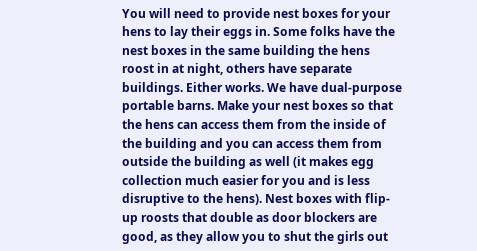You will need to provide nest boxes for your hens to lay their eggs in. Some folks have the nest boxes in the same building the hens roost in at night, others have separate buildings. Either works. We have dual-purpose portable barns. Make your nest boxes so that the hens can access them from the inside of the building and you can access them from outside the building as well (it makes egg collection much easier for you and is less disruptive to the hens). Nest boxes with flip-up roosts that double as door blockers are good, as they allow you to shut the girls out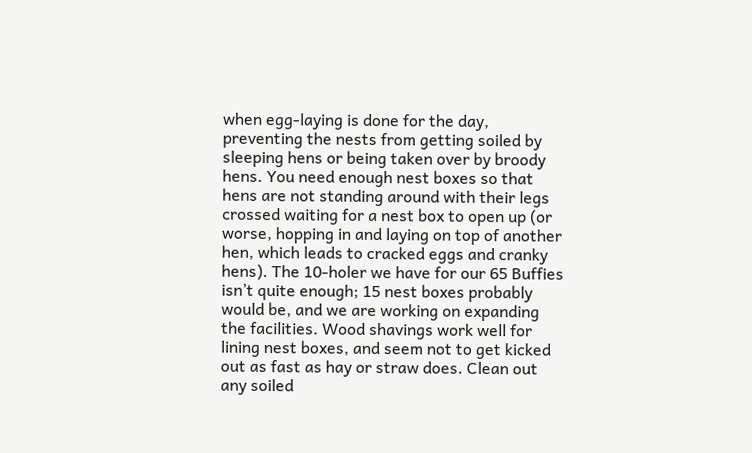when egg-laying is done for the day, preventing the nests from getting soiled by sleeping hens or being taken over by broody hens. You need enough nest boxes so that hens are not standing around with their legs crossed waiting for a nest box to open up (or worse, hopping in and laying on top of another hen, which leads to cracked eggs and cranky hens). The 10-holer we have for our 65 Buffies isn’t quite enough; 15 nest boxes probably would be, and we are working on expanding the facilities. Wood shavings work well for lining nest boxes, and seem not to get kicked out as fast as hay or straw does. Clean out any soiled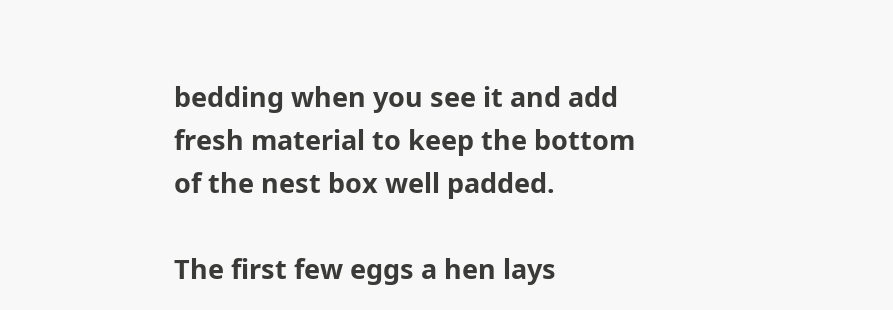bedding when you see it and add fresh material to keep the bottom of the nest box well padded.

The first few eggs a hen lays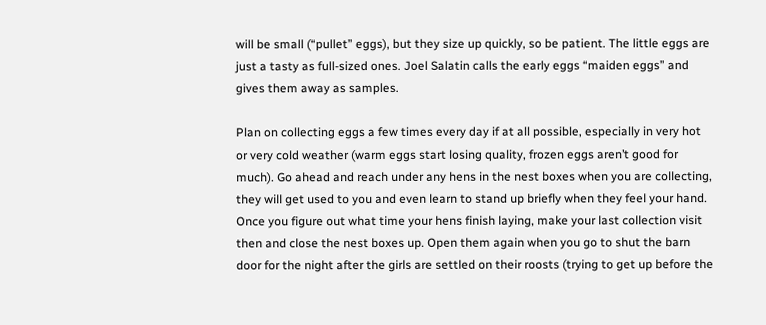will be small (“pullet” eggs), but they size up quickly, so be patient. The little eggs are just a tasty as full-sized ones. Joel Salatin calls the early eggs “maiden eggs” and gives them away as samples.

Plan on collecting eggs a few times every day if at all possible, especially in very hot or very cold weather (warm eggs start losing quality, frozen eggs aren’t good for much). Go ahead and reach under any hens in the nest boxes when you are collecting, they will get used to you and even learn to stand up briefly when they feel your hand. Once you figure out what time your hens finish laying, make your last collection visit then and close the nest boxes up. Open them again when you go to shut the barn door for the night after the girls are settled on their roosts (trying to get up before the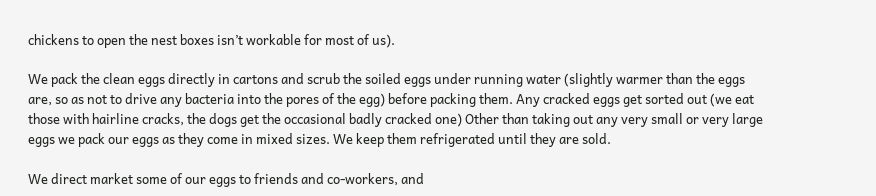chickens to open the nest boxes isn’t workable for most of us).

We pack the clean eggs directly in cartons and scrub the soiled eggs under running water (slightly warmer than the eggs are, so as not to drive any bacteria into the pores of the egg) before packing them. Any cracked eggs get sorted out (we eat those with hairline cracks, the dogs get the occasional badly cracked one) Other than taking out any very small or very large eggs we pack our eggs as they come in mixed sizes. We keep them refrigerated until they are sold.

We direct market some of our eggs to friends and co-workers, and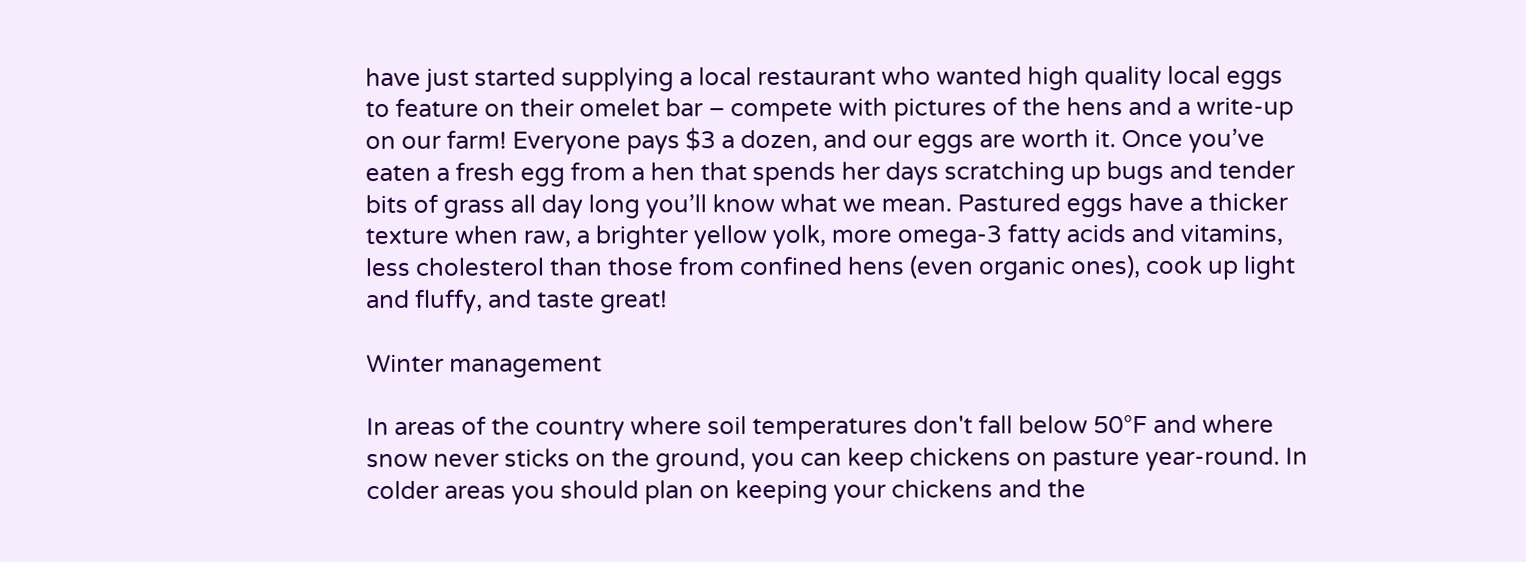have just started supplying a local restaurant who wanted high quality local eggs to feature on their omelet bar – compete with pictures of the hens and a write-up on our farm! Everyone pays $3 a dozen, and our eggs are worth it. Once you’ve eaten a fresh egg from a hen that spends her days scratching up bugs and tender bits of grass all day long you’ll know what we mean. Pastured eggs have a thicker texture when raw, a brighter yellow yolk, more omega-3 fatty acids and vitamins, less cholesterol than those from confined hens (even organic ones), cook up light and fluffy, and taste great!

Winter management

In areas of the country where soil temperatures don't fall below 50°F and where snow never sticks on the ground, you can keep chickens on pasture year-round. In colder areas you should plan on keeping your chickens and the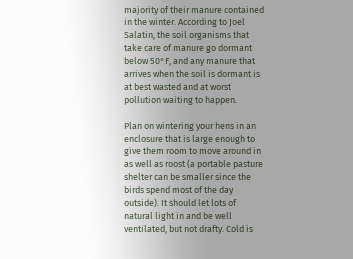majority of their manure contained in the winter. According to Joel Salatin, the soil organisms that take care of manure go dormant below 50°F, and any manure that arrives when the soil is dormant is at best wasted and at worst pollution waiting to happen.

Plan on wintering your hens in an enclosure that is large enough to give them room to move around in as well as roost (a portable pasture shelter can be smaller since the birds spend most of the day outside). It should let lots of natural light in and be well ventilated, but not drafty. Cold is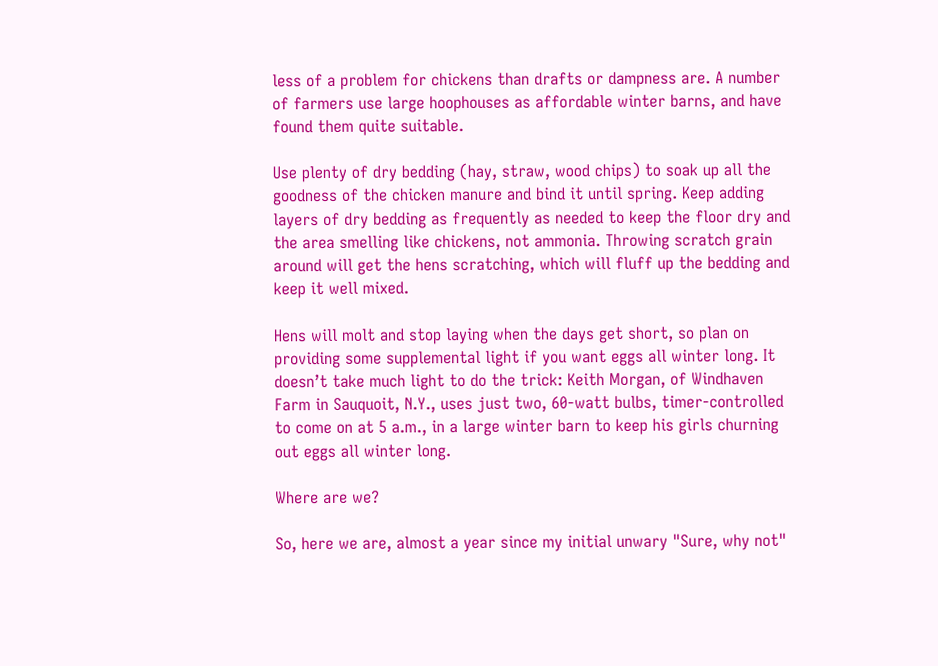less of a problem for chickens than drafts or dampness are. A number of farmers use large hoophouses as affordable winter barns, and have found them quite suitable.

Use plenty of dry bedding (hay, straw, wood chips) to soak up all the goodness of the chicken manure and bind it until spring. Keep adding layers of dry bedding as frequently as needed to keep the floor dry and the area smelling like chickens, not ammonia. Throwing scratch grain around will get the hens scratching, which will fluff up the bedding and keep it well mixed.

Hens will molt and stop laying when the days get short, so plan on providing some supplemental light if you want eggs all winter long. It doesn’t take much light to do the trick: Keith Morgan, of Windhaven Farm in Sauquoit, N.Y., uses just two, 60-watt bulbs, timer-controlled to come on at 5 a.m., in a large winter barn to keep his girls churning out eggs all winter long.

Where are we?

So, here we are, almost a year since my initial unwary "Sure, why not"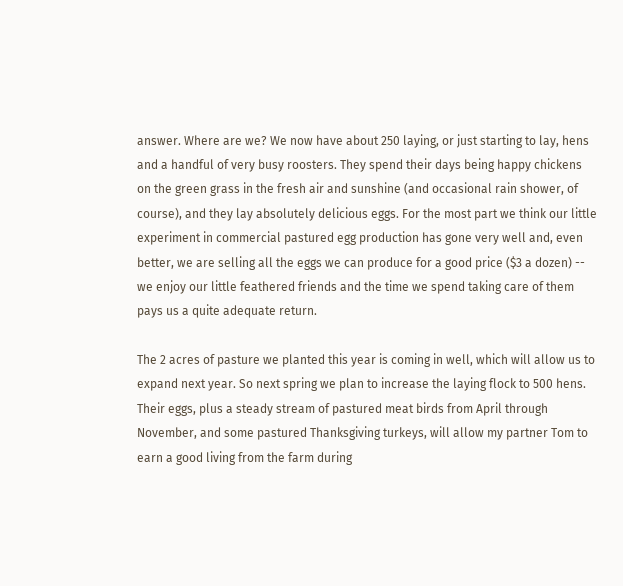answer. Where are we? We now have about 250 laying, or just starting to lay, hens and a handful of very busy roosters. They spend their days being happy chickens on the green grass in the fresh air and sunshine (and occasional rain shower, of course), and they lay absolutely delicious eggs. For the most part we think our little experiment in commercial pastured egg production has gone very well and, even better, we are selling all the eggs we can produce for a good price ($3 a dozen) -- we enjoy our little feathered friends and the time we spend taking care of them pays us a quite adequate return.

The 2 acres of pasture we planted this year is coming in well, which will allow us to expand next year. So next spring we plan to increase the laying flock to 500 hens. Their eggs, plus a steady stream of pastured meat birds from April through November, and some pastured Thanksgiving turkeys, will allow my partner Tom to earn a good living from the farm during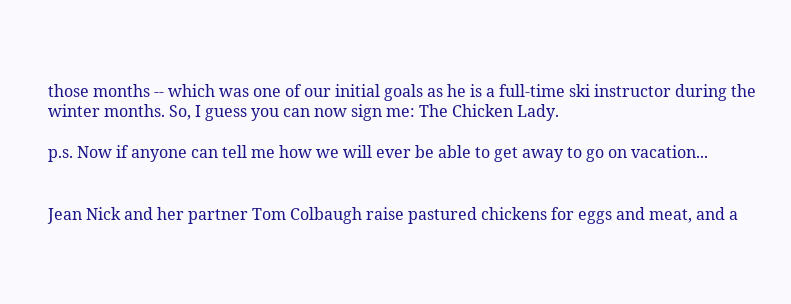those months -- which was one of our initial goals as he is a full-time ski instructor during the winter months. So, I guess you can now sign me: The Chicken Lady.

p.s. Now if anyone can tell me how we will ever be able to get away to go on vacation...


Jean Nick and her partner Tom Colbaugh raise pastured chickens for eggs and meat, and a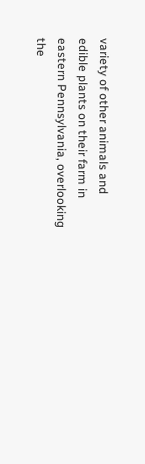variety of other animals and edible plants on their farm in eastern Pennsylvania, overlooking the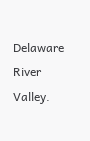Delaware River Valley.